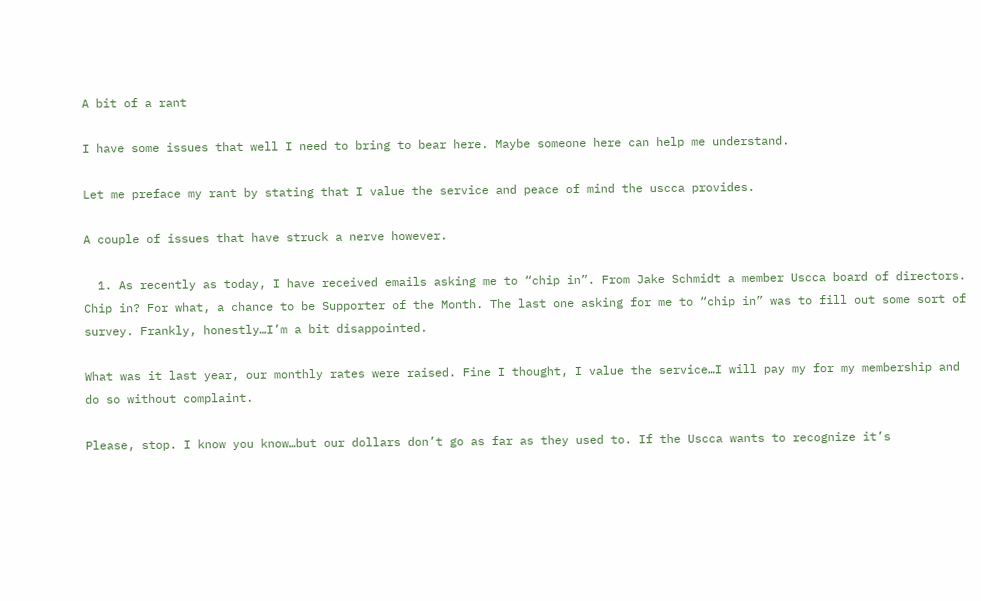A bit of a rant

I have some issues that well I need to bring to bear here. Maybe someone here can help me understand.

Let me preface my rant by stating that I value the service and peace of mind the uscca provides.

A couple of issues that have struck a nerve however.

  1. As recently as today, I have received emails asking me to “chip in”. From Jake Schmidt a member Uscca board of directors. Chip in? For what, a chance to be Supporter of the Month. The last one asking for me to “chip in” was to fill out some sort of survey. Frankly, honestly…I’m a bit disappointed.

What was it last year, our monthly rates were raised. Fine I thought, I value the service…I will pay my for my membership and do so without complaint.

Please, stop. I know you know…but our dollars don’t go as far as they used to. If the Uscca wants to recognize it’s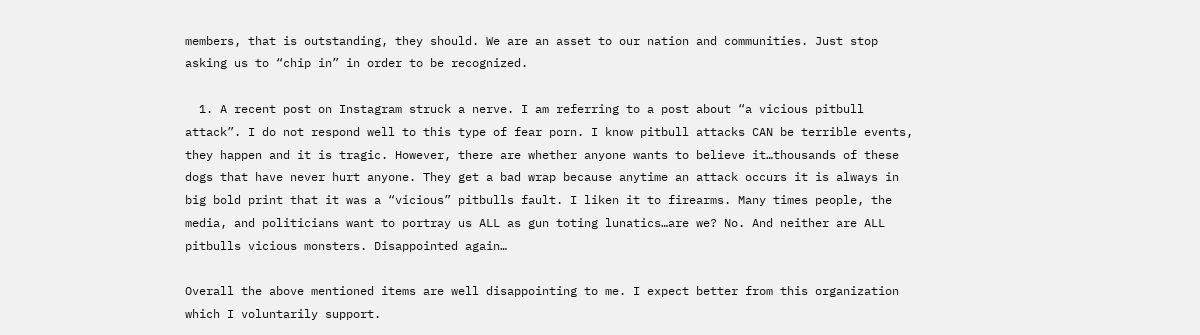members, that is outstanding, they should. We are an asset to our nation and communities. Just stop asking us to “chip in” in order to be recognized.

  1. A recent post on Instagram struck a nerve. I am referring to a post about “a vicious pitbull attack”. I do not respond well to this type of fear porn. I know pitbull attacks CAN be terrible events, they happen and it is tragic. However, there are whether anyone wants to believe it…thousands of these dogs that have never hurt anyone. They get a bad wrap because anytime an attack occurs it is always in big bold print that it was a “vicious” pitbulls fault. I liken it to firearms. Many times people, the media, and politicians want to portray us ALL as gun toting lunatics…are we? No. And neither are ALL pitbulls vicious monsters. Disappointed again…

Overall the above mentioned items are well disappointing to me. I expect better from this organization which I voluntarily support.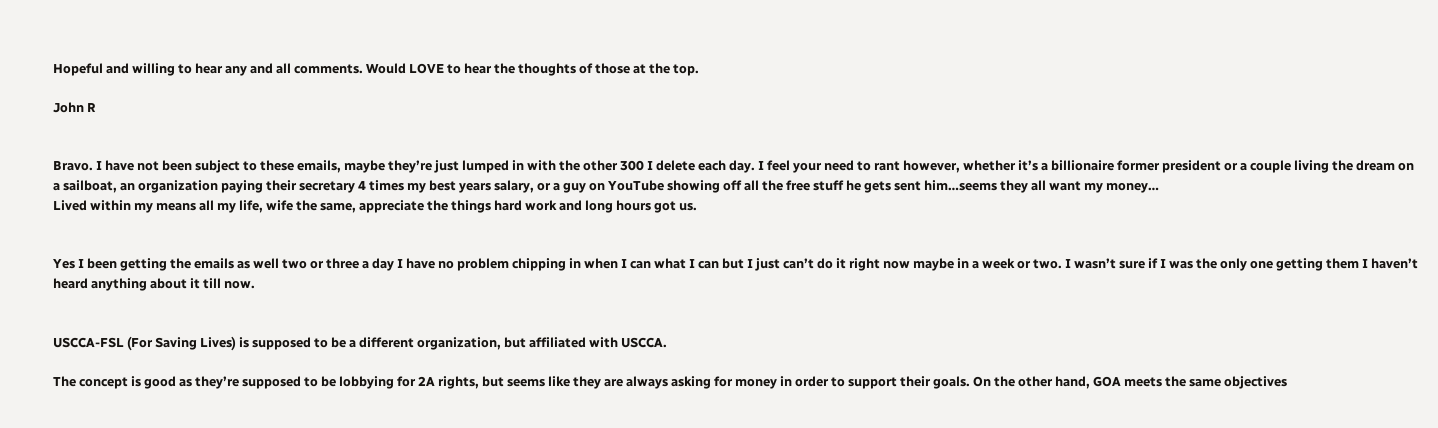Hopeful and willing to hear any and all comments. Would LOVE to hear the thoughts of those at the top.

John R


Bravo. I have not been subject to these emails, maybe they’re just lumped in with the other 300 I delete each day. I feel your need to rant however, whether it’s a billionaire former president or a couple living the dream on a sailboat, an organization paying their secretary 4 times my best years salary, or a guy on YouTube showing off all the free stuff he gets sent him…seems they all want my money…
Lived within my means all my life, wife the same, appreciate the things hard work and long hours got us.


Yes I been getting the emails as well two or three a day I have no problem chipping in when I can what I can but I just can’t do it right now maybe in a week or two. I wasn’t sure if I was the only one getting them I haven’t heard anything about it till now.


USCCA-FSL (For Saving Lives) is supposed to be a different organization, but affiliated with USCCA.

The concept is good as they’re supposed to be lobbying for 2A rights, but seems like they are always asking for money in order to support their goals. On the other hand, GOA meets the same objectives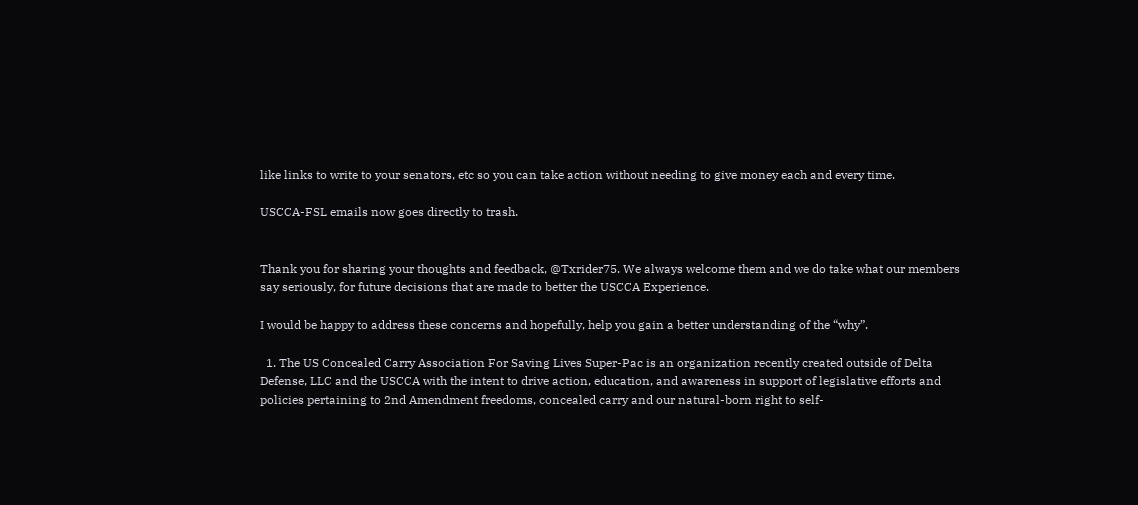like links to write to your senators, etc so you can take action without needing to give money each and every time.

USCCA-FSL emails now goes directly to trash.


Thank you for sharing your thoughts and feedback, @Txrider75. We always welcome them and we do take what our members say seriously, for future decisions that are made to better the USCCA Experience.

I would be happy to address these concerns and hopefully, help you gain a better understanding of the “why”.

  1. The US Concealed Carry Association For Saving Lives Super-Pac is an organization recently created outside of Delta Defense, LLC and the USCCA with the intent to drive action, education, and awareness in support of legislative efforts and policies pertaining to 2nd Amendment freedoms, concealed carry and our natural-born right to self-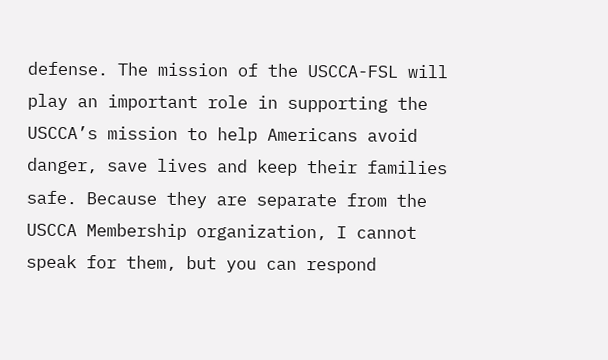defense. The mission of the USCCA-FSL will play an important role in supporting the USCCA’s mission to help Americans avoid danger, save lives and keep their families safe. Because they are separate from the USCCA Membership organization, I cannot speak for them, but you can respond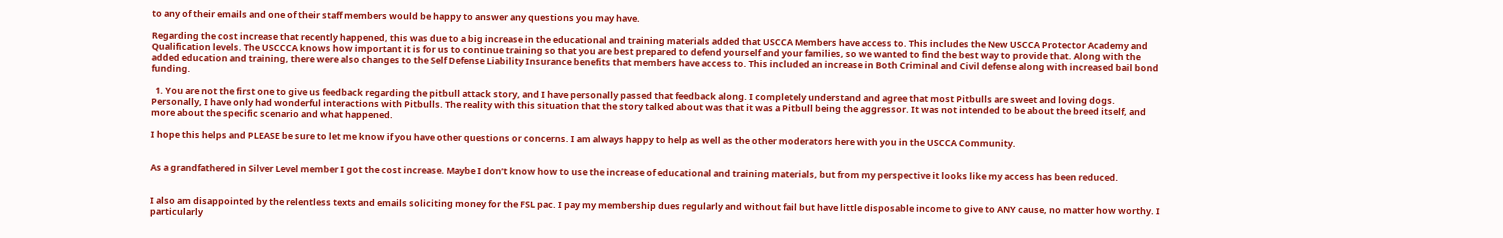to any of their emails and one of their staff members would be happy to answer any questions you may have.

Regarding the cost increase that recently happened, this was due to a big increase in the educational and training materials added that USCCA Members have access to. This includes the New USCCA Protector Academy and Qualification levels. The USCCCA knows how important it is for us to continue training so that you are best prepared to defend yourself and your families, so we wanted to find the best way to provide that. Along with the added education and training, there were also changes to the Self Defense Liability Insurance benefits that members have access to. This included an increase in Both Criminal and Civil defense along with increased bail bond funding.

  1. You are not the first one to give us feedback regarding the pitbull attack story, and I have personally passed that feedback along. I completely understand and agree that most Pitbulls are sweet and loving dogs. Personally, I have only had wonderful interactions with Pitbulls. The reality with this situation that the story talked about was that it was a Pitbull being the aggressor. It was not intended to be about the breed itself, and more about the specific scenario and what happened.

I hope this helps and PLEASE be sure to let me know if you have other questions or concerns. I am always happy to help as well as the other moderators here with you in the USCCA Community.


As a grandfathered in Silver Level member I got the cost increase. Maybe I don’t know how to use the increase of educational and training materials, but from my perspective it looks like my access has been reduced.


I also am disappointed by the relentless texts and emails soliciting money for the FSL pac. I pay my membership dues regularly and without fail but have little disposable income to give to ANY cause, no matter how worthy. I particularly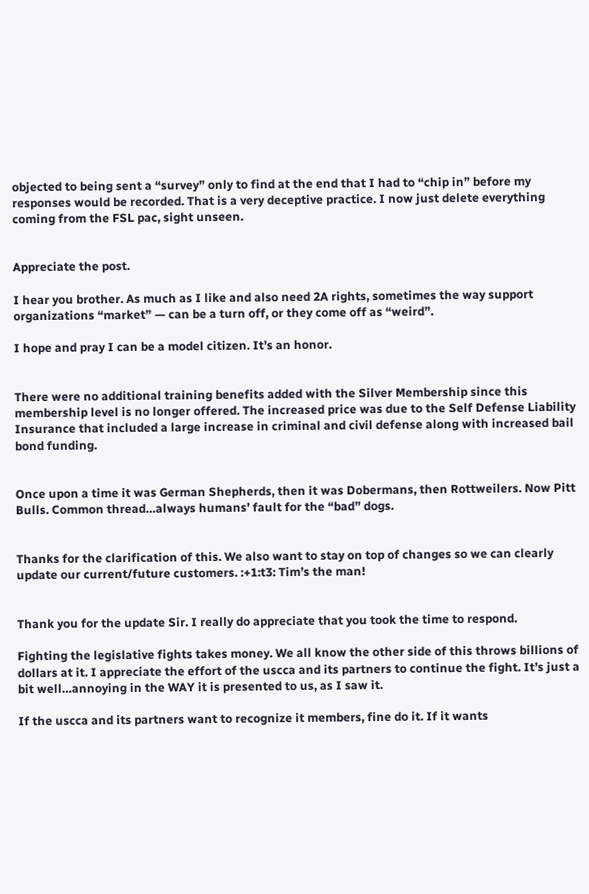objected to being sent a “survey” only to find at the end that I had to “chip in” before my responses would be recorded. That is a very deceptive practice. I now just delete everything coming from the FSL pac, sight unseen.


Appreciate the post.

I hear you brother. As much as I like and also need 2A rights, sometimes the way support organizations “market” — can be a turn off, or they come off as “weird”.

I hope and pray I can be a model citizen. It’s an honor.


There were no additional training benefits added with the Silver Membership since this membership level is no longer offered. The increased price was due to the Self Defense Liability Insurance that included a large increase in criminal and civil defense along with increased bail bond funding.


Once upon a time it was German Shepherds, then it was Dobermans, then Rottweilers. Now Pitt Bulls. Common thread…always humans’ fault for the “bad” dogs.


Thanks for the clarification of this. We also want to stay on top of changes so we can clearly update our current/future customers. :+1:t3: Tim’s the man!


Thank you for the update Sir. I really do appreciate that you took the time to respond.

Fighting the legislative fights takes money. We all know the other side of this throws billions of dollars at it. I appreciate the effort of the uscca and its partners to continue the fight. It’s just a bit well…annoying in the WAY it is presented to us, as I saw it.

If the uscca and its partners want to recognize it members, fine do it. If it wants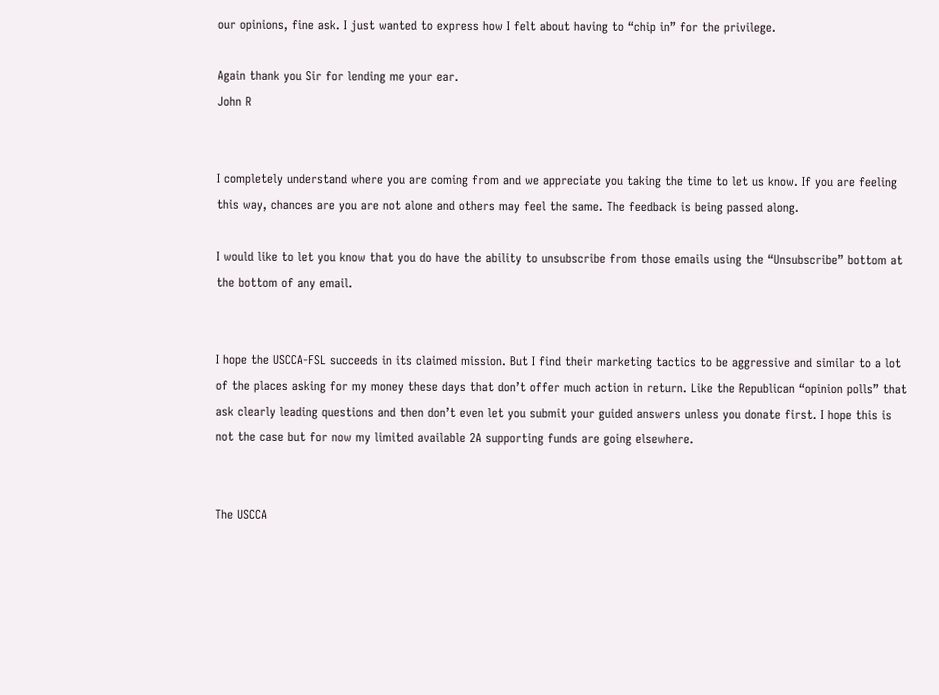our opinions, fine ask. I just wanted to express how I felt about having to “chip in” for the privilege.

Again thank you Sir for lending me your ear.
John R


I completely understand where you are coming from and we appreciate you taking the time to let us know. If you are feeling this way, chances are you are not alone and others may feel the same. The feedback is being passed along.

I would like to let you know that you do have the ability to unsubscribe from those emails using the “Unsubscribe” bottom at the bottom of any email.


I hope the USCCA-FSL succeeds in its claimed mission. But I find their marketing tactics to be aggressive and similar to a lot of the places asking for my money these days that don’t offer much action in return. Like the Republican “opinion polls” that ask clearly leading questions and then don’t even let you submit your guided answers unless you donate first. I hope this is not the case but for now my limited available 2A supporting funds are going elsewhere.


The USCCA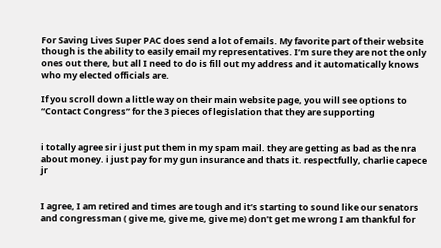For Saving Lives Super PAC does send a lot of emails. My favorite part of their website though is the ability to easily email my representatives. I’m sure they are not the only ones out there, but all I need to do is fill out my address and it automatically knows who my elected officials are.

If you scroll down a little way on their main website page, you will see options to “Contact Congress” for the 3 pieces of legislation that they are supporting


i totally agree sir i just put them in my spam mail. they are getting as bad as the nra about money. i just pay for my gun insurance and thats it. respectfully, charlie capece jr


I agree, I am retired and times are tough and it’s starting to sound like our senators and congressman ( give me, give me, give me) don’t get me wrong I am thankful for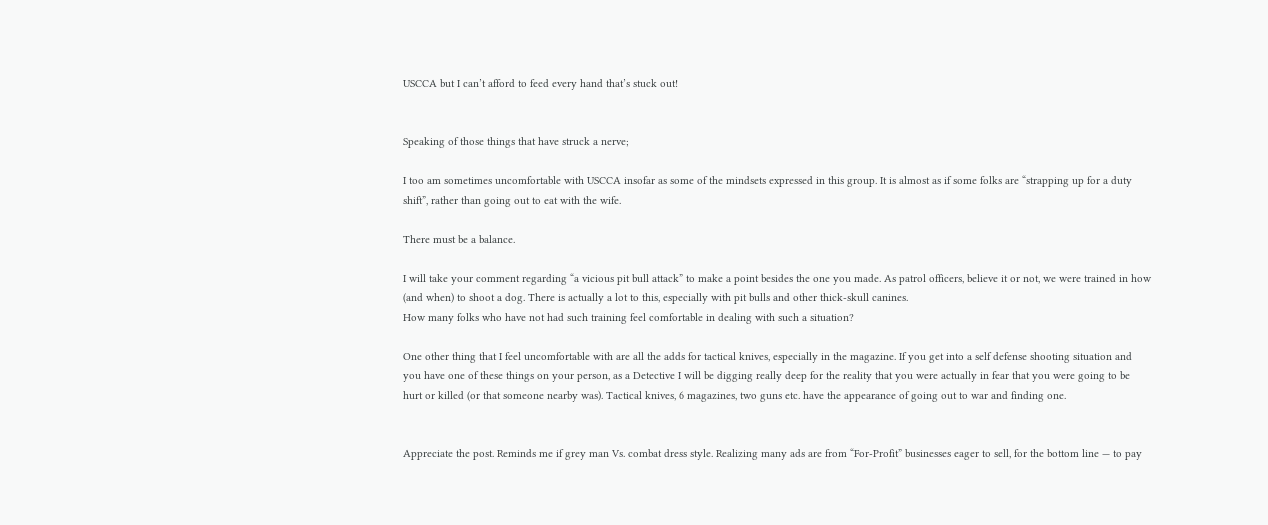USCCA but I can’t afford to feed every hand that’s stuck out!


Speaking of those things that have struck a nerve;

I too am sometimes uncomfortable with USCCA insofar as some of the mindsets expressed in this group. It is almost as if some folks are “strapping up for a duty shift”, rather than going out to eat with the wife.

There must be a balance.

I will take your comment regarding “a vicious pit bull attack” to make a point besides the one you made. As patrol officers, believe it or not, we were trained in how (and when) to shoot a dog. There is actually a lot to this, especially with pit bulls and other thick-skull canines.
How many folks who have not had such training feel comfortable in dealing with such a situation?

One other thing that I feel uncomfortable with are all the adds for tactical knives, especially in the magazine. If you get into a self defense shooting situation and you have one of these things on your person, as a Detective I will be digging really deep for the reality that you were actually in fear that you were going to be hurt or killed (or that someone nearby was). Tactical knives, 6 magazines, two guns etc. have the appearance of going out to war and finding one.


Appreciate the post. Reminds me if grey man Vs. combat dress style. Realizing many ads are from “For-Profit” businesses eager to sell, for the bottom line — to pay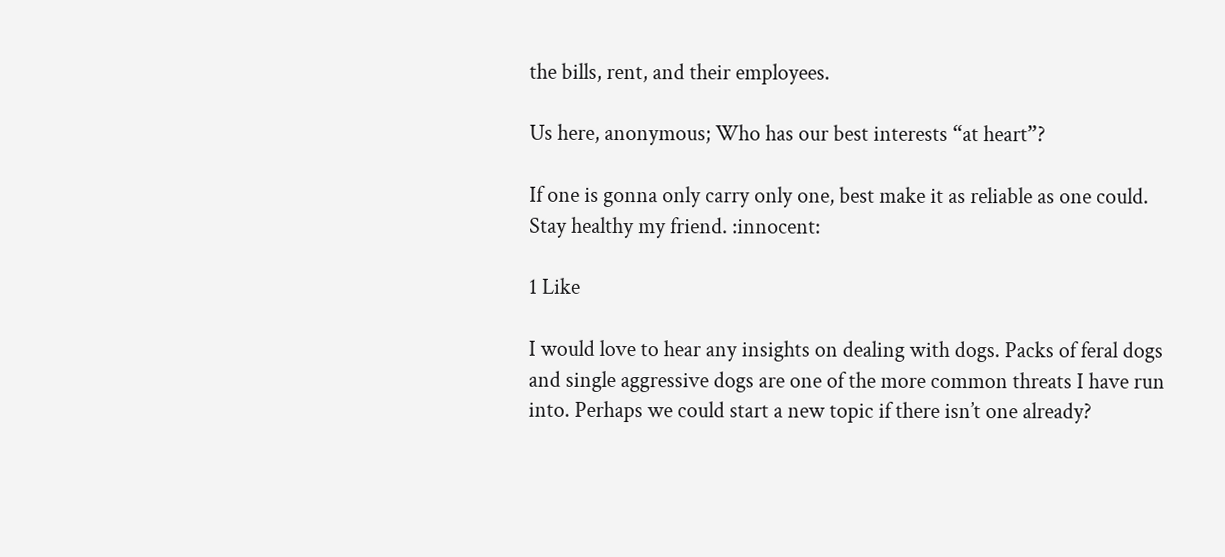the bills, rent, and their employees.

Us here, anonymous; Who has our best interests “at heart”?

If one is gonna only carry only one, best make it as reliable as one could. Stay healthy my friend. :innocent:

1 Like

I would love to hear any insights on dealing with dogs. Packs of feral dogs and single aggressive dogs are one of the more common threats I have run into. Perhaps we could start a new topic if there isn’t one already?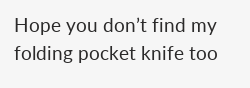Hope you don’t find my folding pocket knife too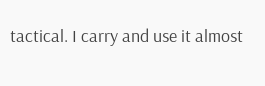tactical. I carry and use it almost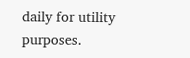daily for utility purposes.